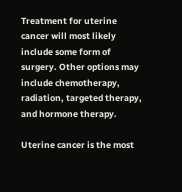Treatment for uterine cancer will most likely include some form of surgery. Other options may include chemotherapy, radiation, targeted therapy, and hormone therapy.

Uterine cancer is the most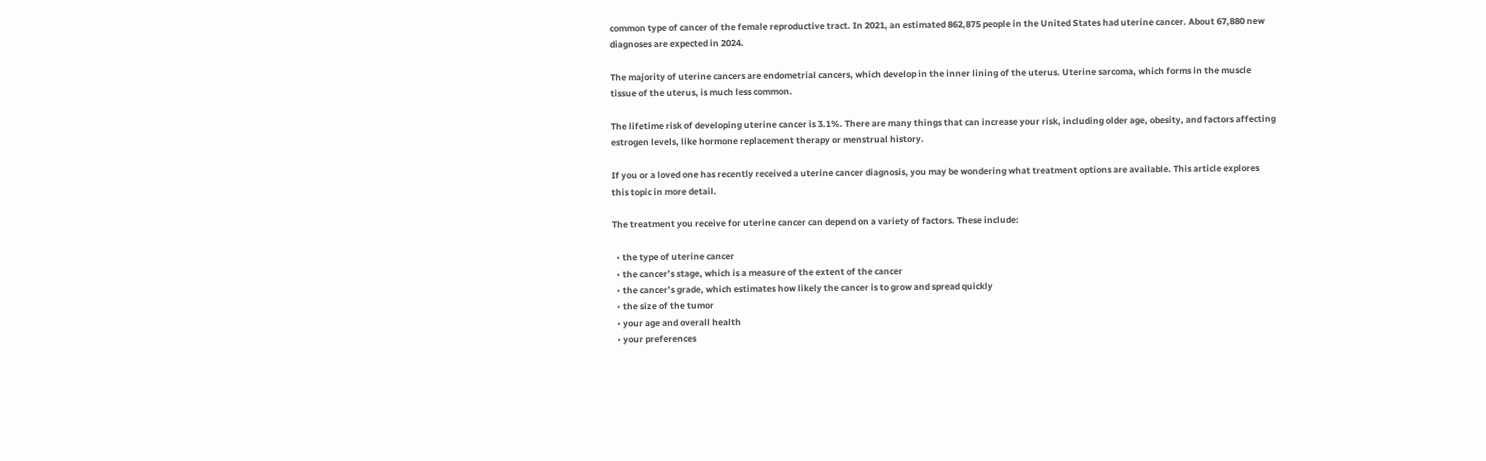common type of cancer of the female reproductive tract. In 2021, an estimated 862,875 people in the United States had uterine cancer. About 67,880 new diagnoses are expected in 2024.

The majority of uterine cancers are endometrial cancers, which develop in the inner lining of the uterus. Uterine sarcoma, which forms in the muscle tissue of the uterus, is much less common.

The lifetime risk of developing uterine cancer is 3.1%. There are many things that can increase your risk, including older age, obesity, and factors affecting estrogen levels, like hormone replacement therapy or menstrual history.

If you or a loved one has recently received a uterine cancer diagnosis, you may be wondering what treatment options are available. This article explores this topic in more detail.

The treatment you receive for uterine cancer can depend on a variety of factors. These include:

  • the type of uterine cancer
  • the cancer’s stage, which is a measure of the extent of the cancer
  • the cancer’s grade, which estimates how likely the cancer is to grow and spread quickly
  • the size of the tumor
  • your age and overall health
  • your preferences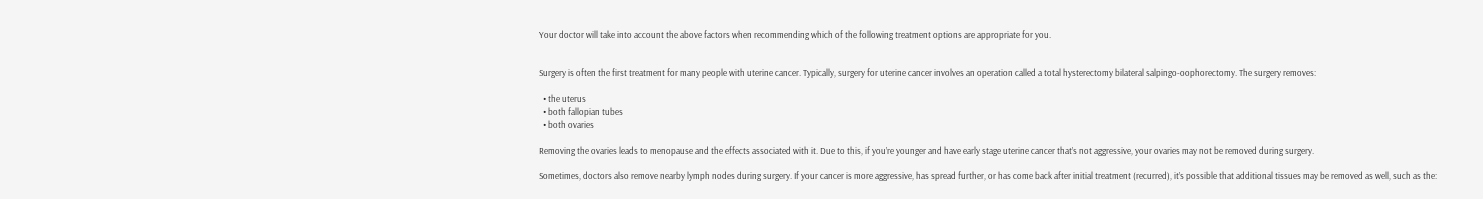Your doctor will take into account the above factors when recommending which of the following treatment options are appropriate for you.


Surgery is often the first treatment for many people with uterine cancer. Typically, surgery for uterine cancer involves an operation called a total hysterectomy bilateral salpingo-oophorectomy. The surgery removes:

  • the uterus
  • both fallopian tubes
  • both ovaries

Removing the ovaries leads to menopause and the effects associated with it. Due to this, if you’re younger and have early stage uterine cancer that’s not aggressive, your ovaries may not be removed during surgery.

Sometimes, doctors also remove nearby lymph nodes during surgery. If your cancer is more aggressive, has spread further, or has come back after initial treatment (recurred), it’s possible that additional tissues may be removed as well, such as the: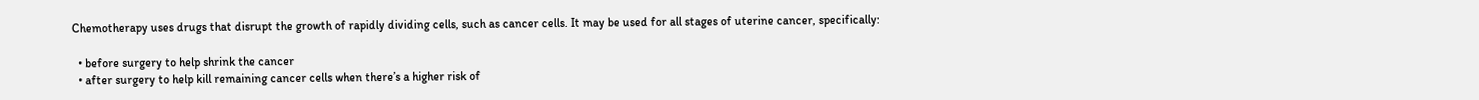Chemotherapy uses drugs that disrupt the growth of rapidly dividing cells, such as cancer cells. It may be used for all stages of uterine cancer, specifically:

  • before surgery to help shrink the cancer
  • after surgery to help kill remaining cancer cells when there’s a higher risk of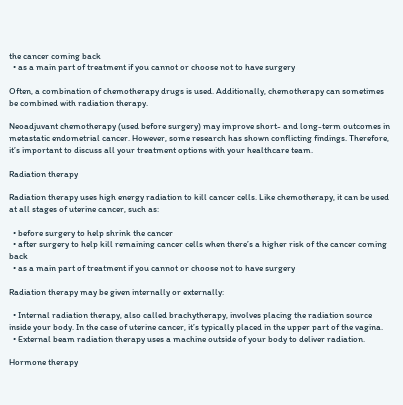the cancer coming back
  • as a main part of treatment if you cannot or choose not to have surgery

Often, a combination of chemotherapy drugs is used. Additionally, chemotherapy can sometimes be combined with radiation therapy.

Neoadjuvant chemotherapy (used before surgery) may improve short- and long-term outcomes in metastatic endometrial cancer. However, some research has shown conflicting findings. Therefore, it’s important to discuss all your treatment options with your healthcare team.

Radiation therapy

Radiation therapy uses high energy radiation to kill cancer cells. Like chemotherapy, it can be used at all stages of uterine cancer, such as:

  • before surgery to help shrink the cancer
  • after surgery to help kill remaining cancer cells when there’s a higher risk of the cancer coming back
  • as a main part of treatment if you cannot or choose not to have surgery

Radiation therapy may be given internally or externally:

  • Internal radiation therapy, also called brachytherapy, involves placing the radiation source inside your body. In the case of uterine cancer, it’s typically placed in the upper part of the vagina.
  • External beam radiation therapy uses a machine outside of your body to deliver radiation.

Hormone therapy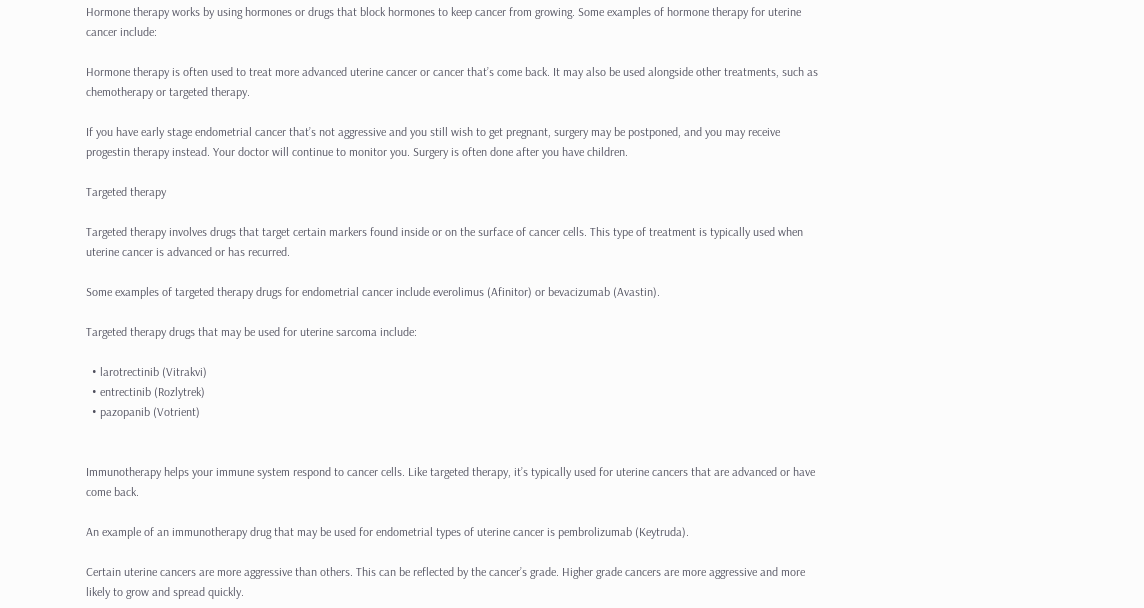Hormone therapy works by using hormones or drugs that block hormones to keep cancer from growing. Some examples of hormone therapy for uterine cancer include:

Hormone therapy is often used to treat more advanced uterine cancer or cancer that’s come back. It may also be used alongside other treatments, such as chemotherapy or targeted therapy.

If you have early stage endometrial cancer that’s not aggressive and you still wish to get pregnant, surgery may be postponed, and you may receive progestin therapy instead. Your doctor will continue to monitor you. Surgery is often done after you have children.

Targeted therapy

Targeted therapy involves drugs that target certain markers found inside or on the surface of cancer cells. This type of treatment is typically used when uterine cancer is advanced or has recurred.

Some examples of targeted therapy drugs for endometrial cancer include everolimus (Afinitor) or bevacizumab (Avastin).

Targeted therapy drugs that may be used for uterine sarcoma include:

  • larotrectinib (Vitrakvi)
  • entrectinib (Rozlytrek)
  • pazopanib (Votrient)


Immunotherapy helps your immune system respond to cancer cells. Like targeted therapy, it’s typically used for uterine cancers that are advanced or have come back.

An example of an immunotherapy drug that may be used for endometrial types of uterine cancer is pembrolizumab (Keytruda).

Certain uterine cancers are more aggressive than others. This can be reflected by the cancer’s grade. Higher grade cancers are more aggressive and more likely to grow and spread quickly.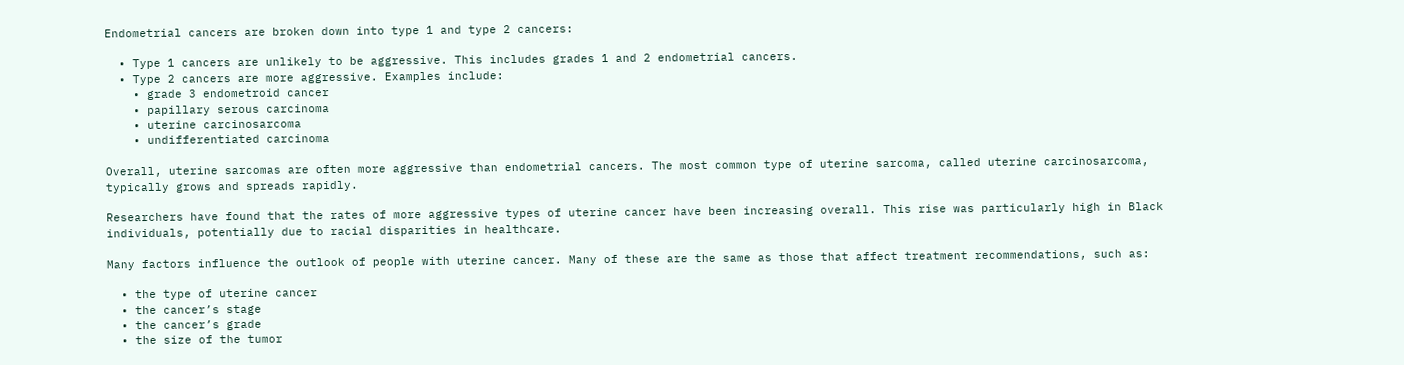Endometrial cancers are broken down into type 1 and type 2 cancers:

  • Type 1 cancers are unlikely to be aggressive. This includes grades 1 and 2 endometrial cancers.
  • Type 2 cancers are more aggressive. Examples include:
    • grade 3 endometroid cancer
    • papillary serous carcinoma
    • uterine carcinosarcoma
    • undifferentiated carcinoma

Overall, uterine sarcomas are often more aggressive than endometrial cancers. The most common type of uterine sarcoma, called uterine carcinosarcoma, typically grows and spreads rapidly.

Researchers have found that the rates of more aggressive types of uterine cancer have been increasing overall. This rise was particularly high in Black individuals, potentially due to racial disparities in healthcare.

Many factors influence the outlook of people with uterine cancer. Many of these are the same as those that affect treatment recommendations, such as:

  • the type of uterine cancer
  • the cancer’s stage
  • the cancer’s grade
  • the size of the tumor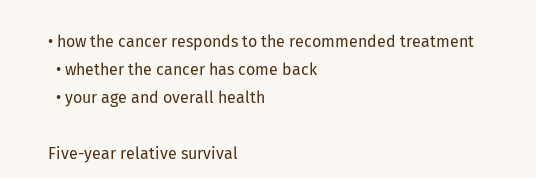• how the cancer responds to the recommended treatment
  • whether the cancer has come back
  • your age and overall health

Five-year relative survival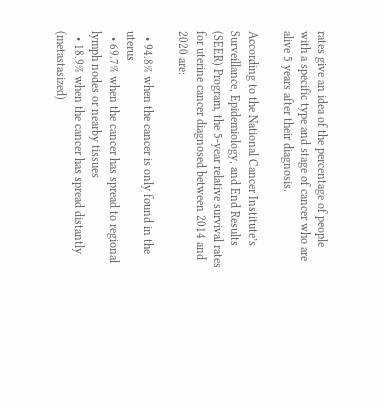rates give an idea of the percentage of people with a specific type and stage of cancer who are alive 5 years after their diagnosis.

According to the National Cancer Institute’s Surveillance, Epidemiology, and End Results (SEER) Program, the 5-year relative survival rates for uterine cancer diagnosed between 2014 and 2020 are:

  • 94.8% when the cancer is only found in the uterus
  • 69.7% when the cancer has spread to regional lymph nodes or nearby tissues
  • 18.9% when the cancer has spread distantly (metastasized)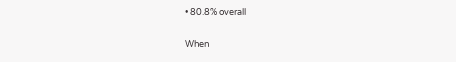• 80.8% overall

When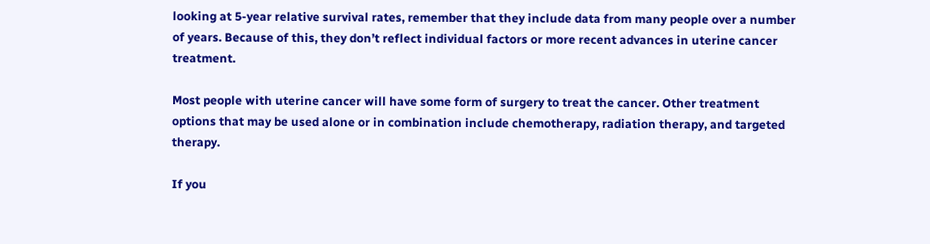looking at 5-year relative survival rates, remember that they include data from many people over a number of years. Because of this, they don’t reflect individual factors or more recent advances in uterine cancer treatment.

Most people with uterine cancer will have some form of surgery to treat the cancer. Other treatment options that may be used alone or in combination include chemotherapy, radiation therapy, and targeted therapy.

If you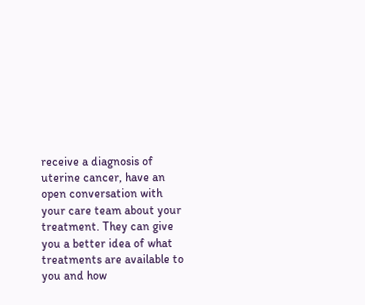receive a diagnosis of uterine cancer, have an open conversation with your care team about your treatment. They can give you a better idea of what treatments are available to you and how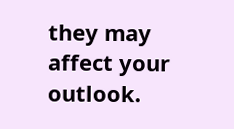they may affect your outlook.